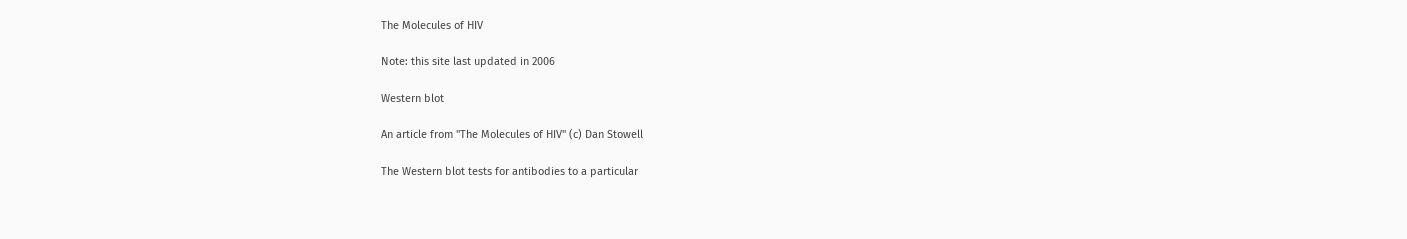The Molecules of HIV

Note: this site last updated in 2006

Western blot

An article from "The Molecules of HIV" (c) Dan Stowell

The Western blot tests for antibodies to a particular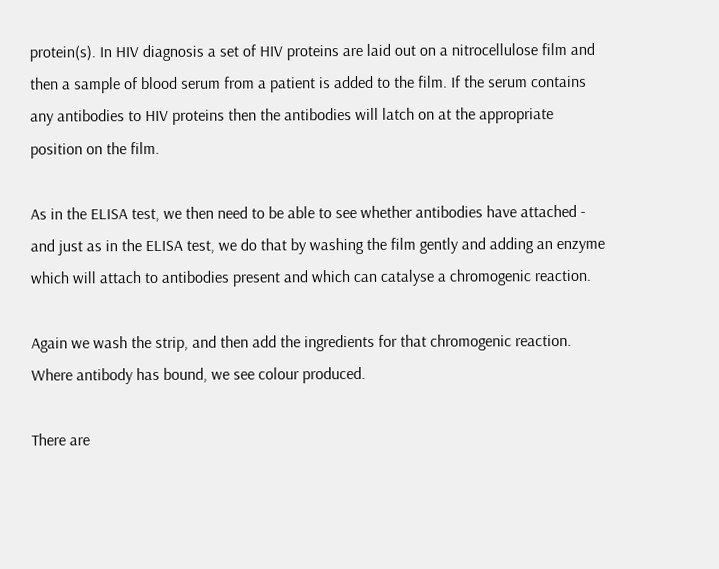protein(s). In HIV diagnosis a set of HIV proteins are laid out on a nitrocellulose film and then a sample of blood serum from a patient is added to the film. If the serum contains any antibodies to HIV proteins then the antibodies will latch on at the appropriate position on the film.

As in the ELISA test, we then need to be able to see whether antibodies have attached - and just as in the ELISA test, we do that by washing the film gently and adding an enzyme which will attach to antibodies present and which can catalyse a chromogenic reaction.

Again we wash the strip, and then add the ingredients for that chromogenic reaction. Where antibody has bound, we see colour produced.

There are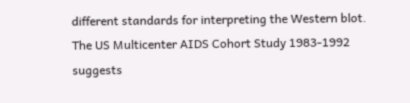different standards for interpreting the Western blot. The US Multicenter AIDS Cohort Study 1983-1992 suggests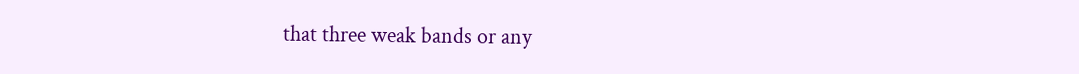that three weak bands or any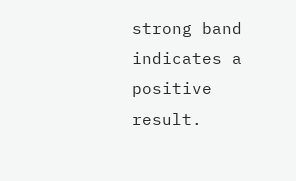strong band indicates a positive result.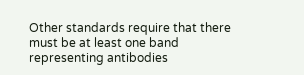Other standards require that there must be at least one band representing antibodies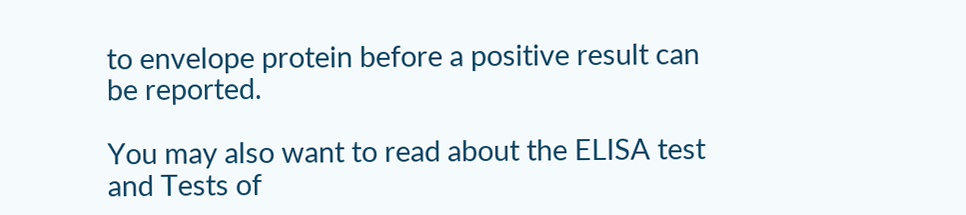to envelope protein before a positive result can be reported.

You may also want to read about the ELISA test and Tests of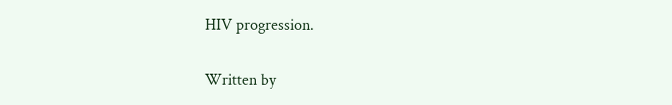HIV progression.

Written by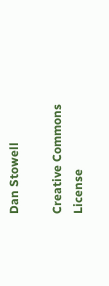Dan Stowell

Creative Commons License